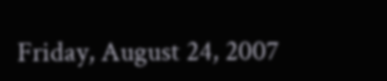Friday, August 24, 2007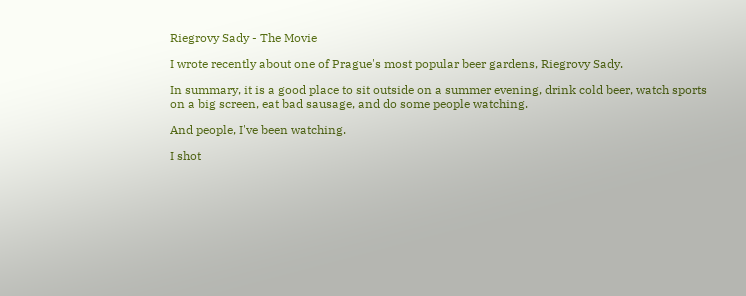Riegrovy Sady - The Movie

I wrote recently about one of Prague's most popular beer gardens, Riegrovy Sady.

In summary, it is a good place to sit outside on a summer evening, drink cold beer, watch sports on a big screen, eat bad sausage, and do some people watching.

And people, I've been watching.

I shot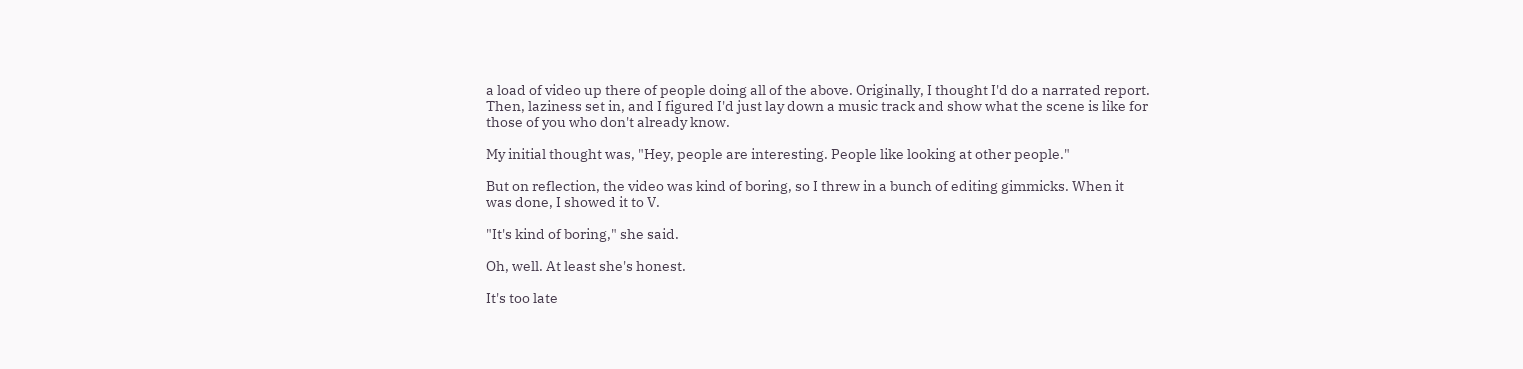a load of video up there of people doing all of the above. Originally, I thought I'd do a narrated report. Then, laziness set in, and I figured I'd just lay down a music track and show what the scene is like for those of you who don't already know.

My initial thought was, "Hey, people are interesting. People like looking at other people."

But on reflection, the video was kind of boring, so I threw in a bunch of editing gimmicks. When it was done, I showed it to V.

"It's kind of boring," she said.

Oh, well. At least she's honest.

It's too late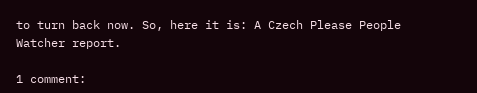to turn back now. So, here it is: A Czech Please People Watcher report.

1 comment: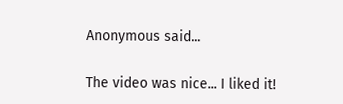Anonymous said...

The video was nice... I liked it!